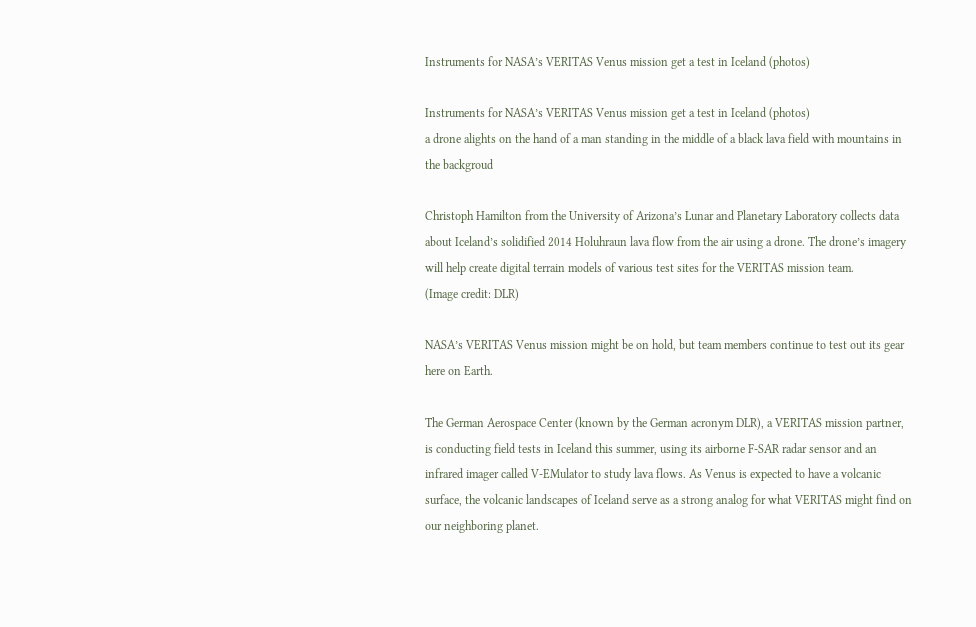Instruments for NASA’s VERITAS Venus mission get a test in Iceland (photos)

Instruments for NASA’s VERITAS Venus mission get a test in Iceland (photos)
a drone alights on the hand of a man standing in the middle of a black lava field with mountains in the backgroud

Christoph Hamilton from the University of Arizona’s Lunar and Planetary Laboratory collects data about Iceland’s solidified 2014 Holuhraun lava flow from the air using a drone. The drone’s imagery will help create digital terrain models of various test sites for the VERITAS mission team.
(Image credit: DLR)

NASA’s VERITAS Venus mission might be on hold, but team members continue to test out its gear here on Earth.

The German Aerospace Center (known by the German acronym DLR), a VERITAS mission partner, is conducting field tests in Iceland this summer, using its airborne F-SAR radar sensor and an infrared imager called V-EMulator to study lava flows. As Venus is expected to have a volcanic surface, the volcanic landscapes of Iceland serve as a strong analog for what VERITAS might find on our neighboring planet.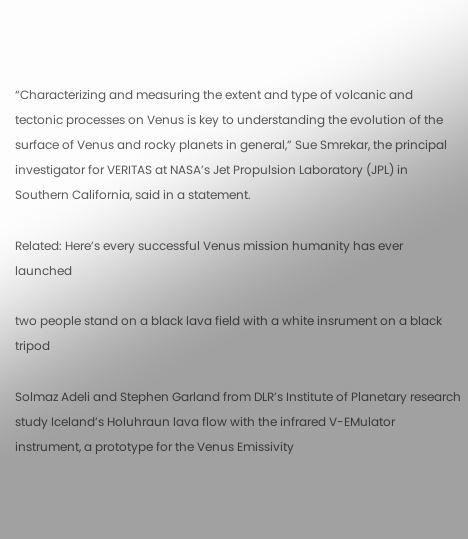“Characterizing and measuring the extent and type of volcanic and tectonic processes on Venus is key to understanding the evolution of the surface of Venus and rocky planets in general,” Sue Smrekar, the principal investigator for VERITAS at NASA’s Jet Propulsion Laboratory (JPL) in Southern California, said in a statement.

Related: Here’s every successful Venus mission humanity has ever launched

two people stand on a black lava field with a white insrument on a black tripod

Solmaz Adeli and Stephen Garland from DLR’s Institute of Planetary research study Iceland’s Holuhraun lava flow with the infrared V-EMulator instrument, a prototype for the Venus Emissivity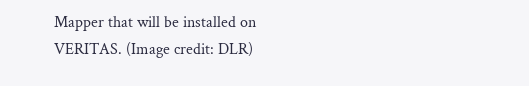Mapper that will be installed on VERITAS. (Image credit: DLR)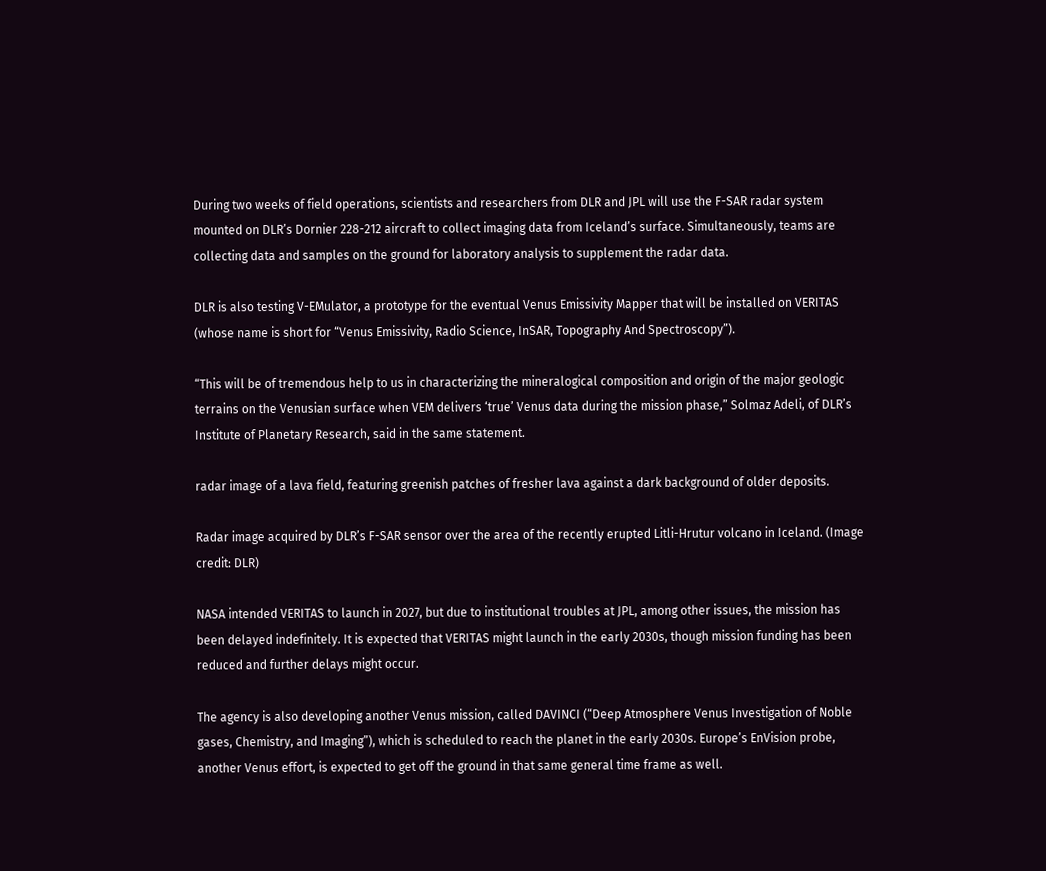During two weeks of field operations, scientists and researchers from DLR and JPL will use the F-SAR radar system mounted on DLR’s Dornier 228-212 aircraft to collect imaging data from Iceland’s surface. Simultaneously, teams are collecting data and samples on the ground for laboratory analysis to supplement the radar data.

DLR is also testing V-EMulator, a prototype for the eventual Venus Emissivity Mapper that will be installed on VERITAS (whose name is short for “Venus Emissivity, Radio Science, InSAR, Topography And Spectroscopy”).

“This will be of tremendous help to us in characterizing the mineralogical composition and origin of the major geologic terrains on the Venusian surface when VEM delivers ‘true’ Venus data during the mission phase,” Solmaz Adeli, of DLR’s Institute of Planetary Research, said in the same statement.

radar image of a lava field, featuring greenish patches of fresher lava against a dark background of older deposits.

Radar image acquired by DLR’s F-SAR sensor over the area of the recently erupted Litli-Hrutur volcano in Iceland. (Image credit: DLR)

NASA intended VERITAS to launch in 2027, but due to institutional troubles at JPL, among other issues, the mission has been delayed indefinitely. It is expected that VERITAS might launch in the early 2030s, though mission funding has been reduced and further delays might occur.

The agency is also developing another Venus mission, called DAVINCI (“Deep Atmosphere Venus Investigation of Noble gases, Chemistry, and Imaging”), which is scheduled to reach the planet in the early 2030s. Europe’s EnVision probe, another Venus effort, is expected to get off the ground in that same general time frame as well.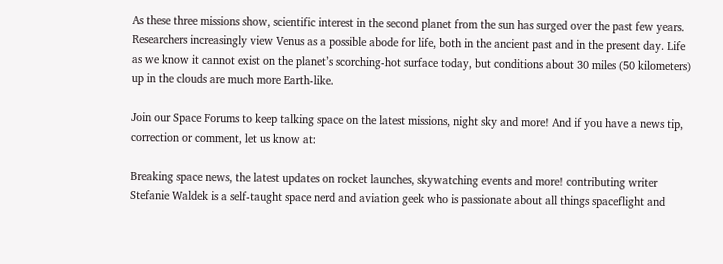As these three missions show, scientific interest in the second planet from the sun has surged over the past few years. Researchers increasingly view Venus as a possible abode for life, both in the ancient past and in the present day. Life as we know it cannot exist on the planet’s scorching-hot surface today, but conditions about 30 miles (50 kilometers) up in the clouds are much more Earth-like.

Join our Space Forums to keep talking space on the latest missions, night sky and more! And if you have a news tip, correction or comment, let us know at:

Breaking space news, the latest updates on rocket launches, skywatching events and more! contributing writer Stefanie Waldek is a self-taught space nerd and aviation geek who is passionate about all things spaceflight and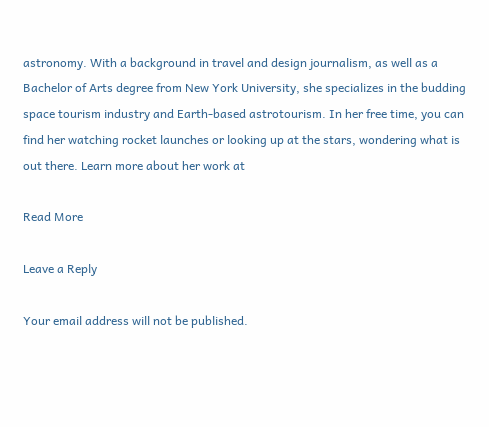astronomy. With a background in travel and design journalism, as well as a Bachelor of Arts degree from New York University, she specializes in the budding space tourism industry and Earth-based astrotourism. In her free time, you can find her watching rocket launches or looking up at the stars, wondering what is out there. Learn more about her work at

Read More

Leave a Reply

Your email address will not be published.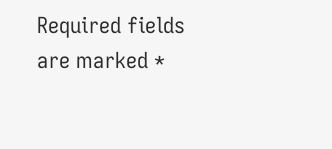Required fields are marked *